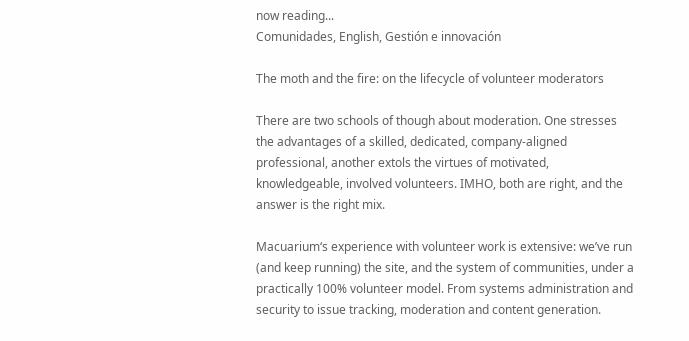now reading...
Comunidades, English, Gestión e innovación

The moth and the fire: on the lifecycle of volunteer moderators

There are two schools of though about moderation. One stresses the advantages of a skilled, dedicated, company-aligned professional, another extols the virtues of motivated, knowledgeable, involved volunteers. IMHO, both are right, and the answer is the right mix.

Macuarium‘s experience with volunteer work is extensive: we’ve run (and keep running) the site, and the system of communities, under a practically 100% volunteer model. From systems administration and security to issue tracking, moderation and content generation.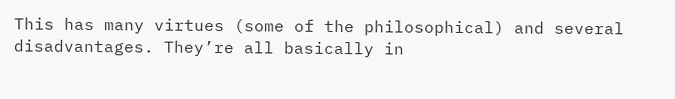This has many virtues (some of the philosophical) and several disadvantages. They’re all basically in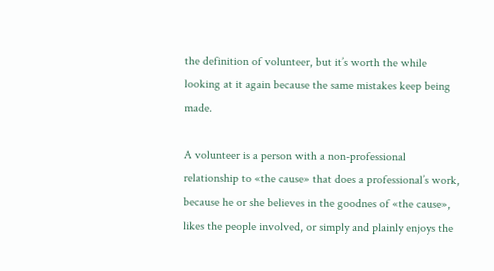the definition of volunteer, but it’s worth the while looking at it again because the same mistakes keep being made.

A volunteer is a person with a non-professional relationship to «the cause» that does a professional’s work, because he or she believes in the goodnes of «the cause», likes the people involved, or simply and plainly enjoys the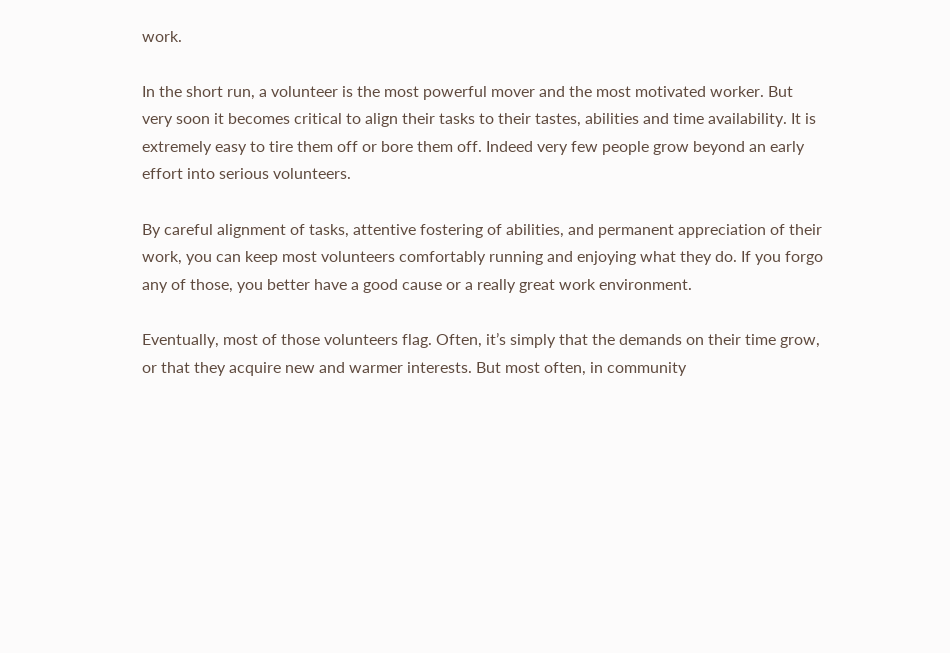work.

In the short run, a volunteer is the most powerful mover and the most motivated worker. But very soon it becomes critical to align their tasks to their tastes, abilities and time availability. It is extremely easy to tire them off or bore them off. Indeed very few people grow beyond an early effort into serious volunteers.

By careful alignment of tasks, attentive fostering of abilities, and permanent appreciation of their work, you can keep most volunteers comfortably running and enjoying what they do. If you forgo any of those, you better have a good cause or a really great work environment.

Eventually, most of those volunteers flag. Often, it’s simply that the demands on their time grow, or that they acquire new and warmer interests. But most often, in community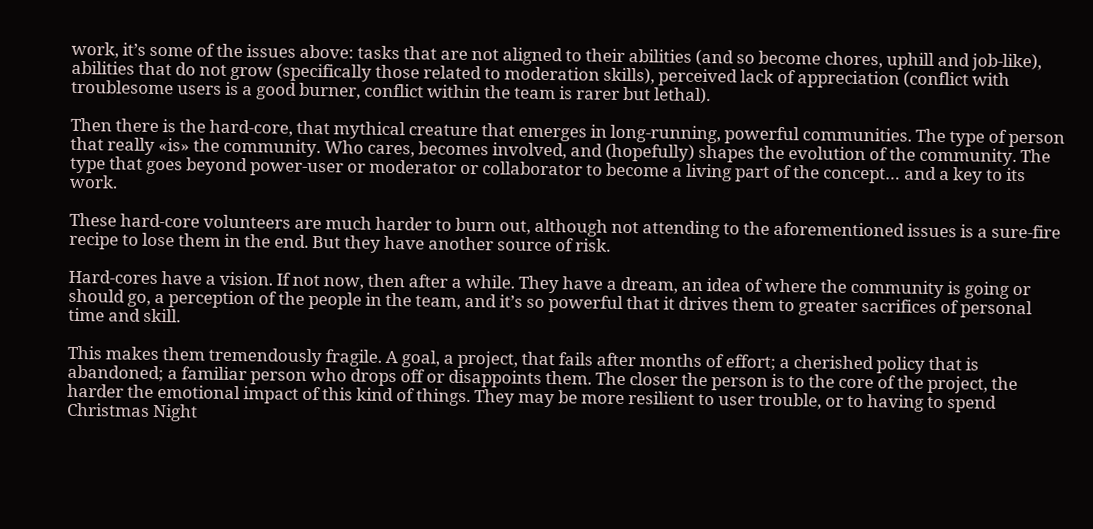work, it’s some of the issues above: tasks that are not aligned to their abilities (and so become chores, uphill and job-like), abilities that do not grow (specifically those related to moderation skills), perceived lack of appreciation (conflict with troublesome users is a good burner, conflict within the team is rarer but lethal).

Then there is the hard-core, that mythical creature that emerges in long-running, powerful communities. The type of person that really «is» the community. Who cares, becomes involved, and (hopefully) shapes the evolution of the community. The type that goes beyond power-user or moderator or collaborator to become a living part of the concept… and a key to its work.

These hard-core volunteers are much harder to burn out, although not attending to the aforementioned issues is a sure-fire recipe to lose them in the end. But they have another source of risk.

Hard-cores have a vision. If not now, then after a while. They have a dream, an idea of where the community is going or should go, a perception of the people in the team, and it’s so powerful that it drives them to greater sacrifices of personal time and skill.

This makes them tremendously fragile. A goal, a project, that fails after months of effort; a cherished policy that is abandoned; a familiar person who drops off or disappoints them. The closer the person is to the core of the project, the harder the emotional impact of this kind of things. They may be more resilient to user trouble, or to having to spend Christmas Night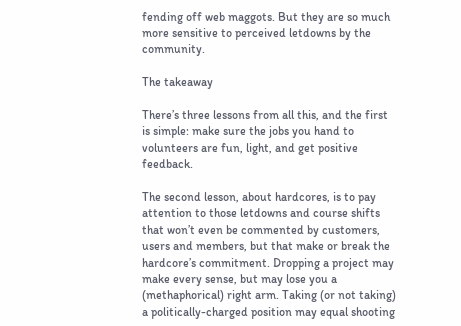fending off web maggots. But they are so much more sensitive to perceived letdowns by the community.

The takeaway

There’s three lessons from all this, and the first is simple: make sure the jobs you hand to volunteers are fun, light, and get positive feedback.

The second lesson, about hardcores, is to pay attention to those letdowns and course shifts that won’t even be commented by customers, users and members, but that make or break the hardcore’s commitment. Dropping a project may make every sense, but may lose you a (methaphorical) right arm. Taking (or not taking) a politically-charged position may equal shooting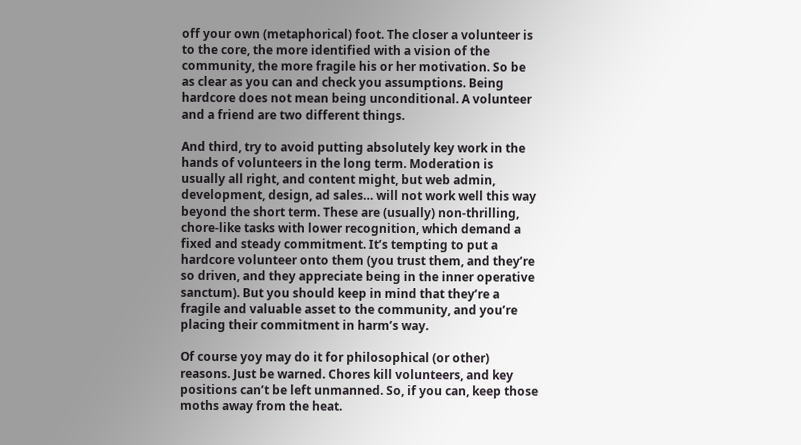off your own (metaphorical) foot. The closer a volunteer is to the core, the more identified with a vision of the community, the more fragile his or her motivation. So be as clear as you can and check you assumptions. Being hardcore does not mean being unconditional. A volunteer and a friend are two different things.

And third, try to avoid putting absolutely key work in the hands of volunteers in the long term. Moderation is usually all right, and content might, but web admin, development, design, ad sales… will not work well this way beyond the short term. These are (usually) non-thrilling, chore-like tasks with lower recognition, which demand a fixed and steady commitment. It’s tempting to put a hardcore volunteer onto them (you trust them, and they’re so driven, and they appreciate being in the inner operative sanctum). But you should keep in mind that they’re a fragile and valuable asset to the community, and you’re placing their commitment in harm’s way.

Of course yoy may do it for philosophical (or other) reasons. Just be warned. Chores kill volunteers, and key positions can’t be left unmanned. So, if you can, keep those moths away from the heat.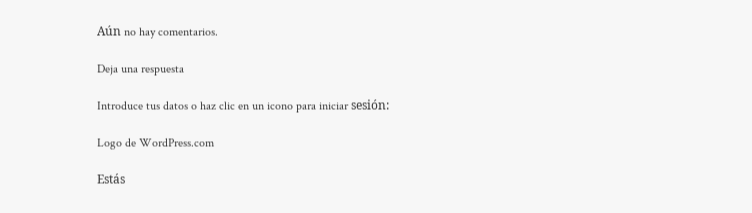Aún no hay comentarios.

Deja una respuesta

Introduce tus datos o haz clic en un icono para iniciar sesión:

Logo de WordPress.com

Estás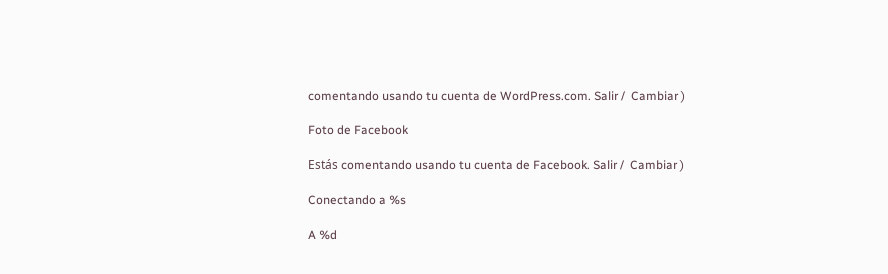comentando usando tu cuenta de WordPress.com. Salir /  Cambiar )

Foto de Facebook

Estás comentando usando tu cuenta de Facebook. Salir /  Cambiar )

Conectando a %s

A %d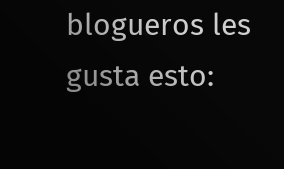blogueros les gusta esto: